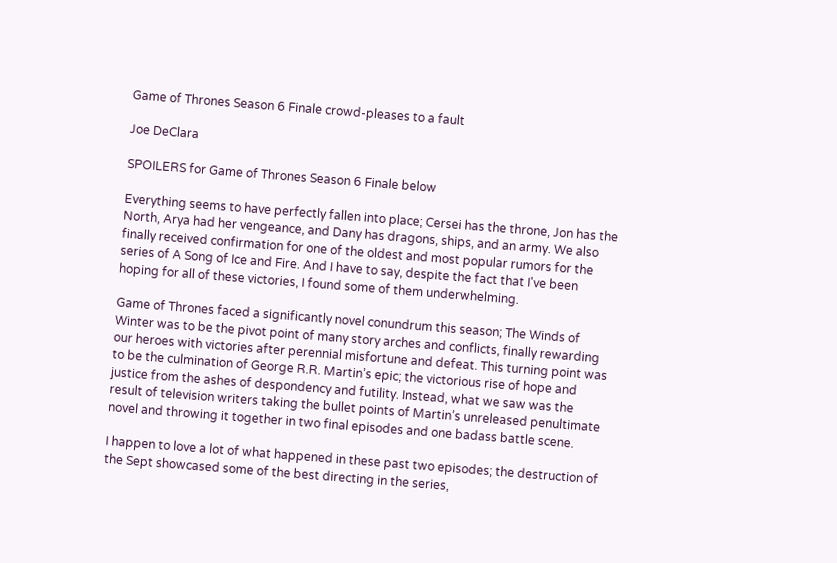Game of Thrones Season 6 Finale crowd-pleases to a fault

Joe DeClara

SPOILERS for Game of Thrones Season 6 Finale below

Everything seems to have perfectly fallen into place; Cersei has the throne, Jon has the North, Arya had her vengeance, and Dany has dragons, ships, and an army. We also finally received confirmation for one of the oldest and most popular rumors for the series of A Song of Ice and Fire. And I have to say, despite the fact that I've been hoping for all of these victories, I found some of them underwhelming.

Game of Thrones faced a significantly novel conundrum this season; The Winds of Winter was to be the pivot point of many story arches and conflicts, finally rewarding our heroes with victories after perennial misfortune and defeat. This turning point was to be the culmination of George R.R. Martin’s epic; the victorious rise of hope and justice from the ashes of despondency and futility. Instead, what we saw was the result of television writers taking the bullet points of Martin’s unreleased penultimate novel and throwing it together in two final episodes and one badass battle scene.

I happen to love a lot of what happened in these past two episodes; the destruction of the Sept showcased some of the best directing in the series,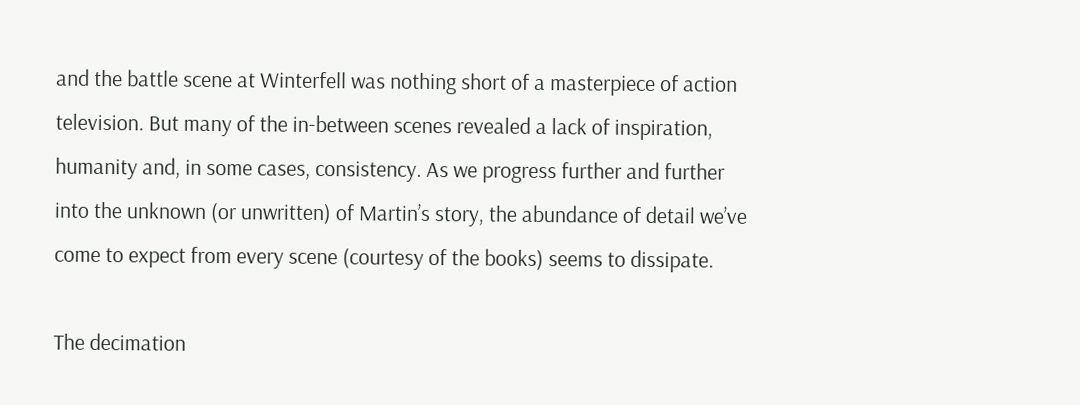and the battle scene at Winterfell was nothing short of a masterpiece of action television. But many of the in-between scenes revealed a lack of inspiration, humanity and, in some cases, consistency. As we progress further and further into the unknown (or unwritten) of Martin’s story, the abundance of detail we’ve come to expect from every scene (courtesy of the books) seems to dissipate.

The decimation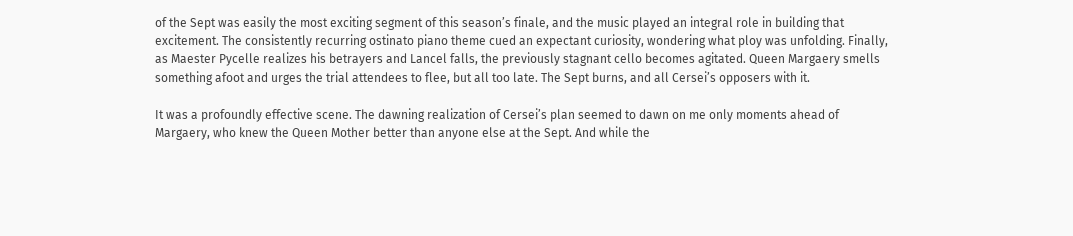of the Sept was easily the most exciting segment of this season’s finale, and the music played an integral role in building that excitement. The consistently recurring ostinato piano theme cued an expectant curiosity, wondering what ploy was unfolding. Finally, as Maester Pycelle realizes his betrayers and Lancel falls, the previously stagnant cello becomes agitated. Queen Margaery smells something afoot and urges the trial attendees to flee, but all too late. The Sept burns, and all Cersei’s opposers with it.

It was a profoundly effective scene. The dawning realization of Cersei’s plan seemed to dawn on me only moments ahead of Margaery, who knew the Queen Mother better than anyone else at the Sept. And while the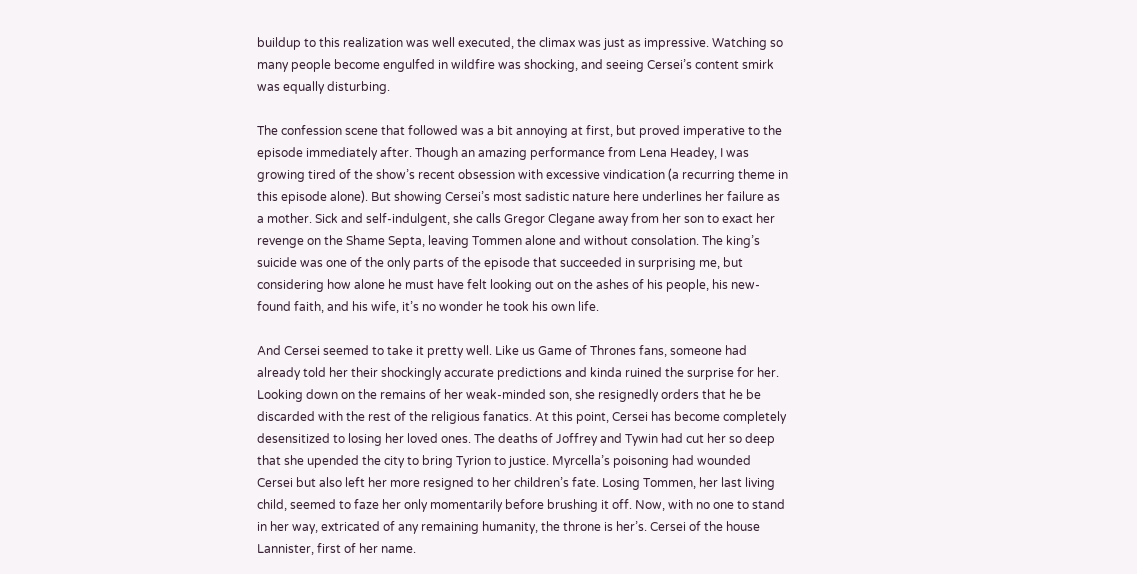buildup to this realization was well executed, the climax was just as impressive. Watching so many people become engulfed in wildfire was shocking, and seeing Cersei’s content smirk was equally disturbing.

The confession scene that followed was a bit annoying at first, but proved imperative to the episode immediately after. Though an amazing performance from Lena Headey, I was growing tired of the show’s recent obsession with excessive vindication (a recurring theme in this episode alone). But showing Cersei’s most sadistic nature here underlines her failure as a mother. Sick and self-indulgent, she calls Gregor Clegane away from her son to exact her revenge on the Shame Septa, leaving Tommen alone and without consolation. The king’s suicide was one of the only parts of the episode that succeeded in surprising me, but considering how alone he must have felt looking out on the ashes of his people, his new-found faith, and his wife, it’s no wonder he took his own life.

And Cersei seemed to take it pretty well. Like us Game of Thrones fans, someone had already told her their shockingly accurate predictions and kinda ruined the surprise for her. Looking down on the remains of her weak-minded son, she resignedly orders that he be discarded with the rest of the religious fanatics. At this point, Cersei has become completely desensitized to losing her loved ones. The deaths of Joffrey and Tywin had cut her so deep that she upended the city to bring Tyrion to justice. Myrcella’s poisoning had wounded Cersei but also left her more resigned to her children’s fate. Losing Tommen, her last living child, seemed to faze her only momentarily before brushing it off. Now, with no one to stand in her way, extricated of any remaining humanity, the throne is her’s. Cersei of the house Lannister, first of her name.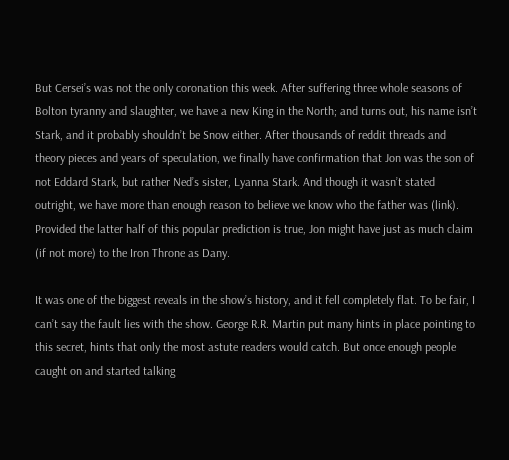But Cersei’s was not the only coronation this week. After suffering three whole seasons of Bolton tyranny and slaughter, we have a new King in the North; and turns out, his name isn’t Stark, and it probably shouldn’t be Snow either. After thousands of reddit threads and theory pieces and years of speculation, we finally have confirmation that Jon was the son of not Eddard Stark, but rather Ned’s sister, Lyanna Stark. And though it wasn’t stated outright, we have more than enough reason to believe we know who the father was (link). Provided the latter half of this popular prediction is true, Jon might have just as much claim (if not more) to the Iron Throne as Dany.

It was one of the biggest reveals in the show’s history, and it fell completely flat. To be fair, I can’t say the fault lies with the show. George R.R. Martin put many hints in place pointing to this secret, hints that only the most astute readers would catch. But once enough people caught on and started talking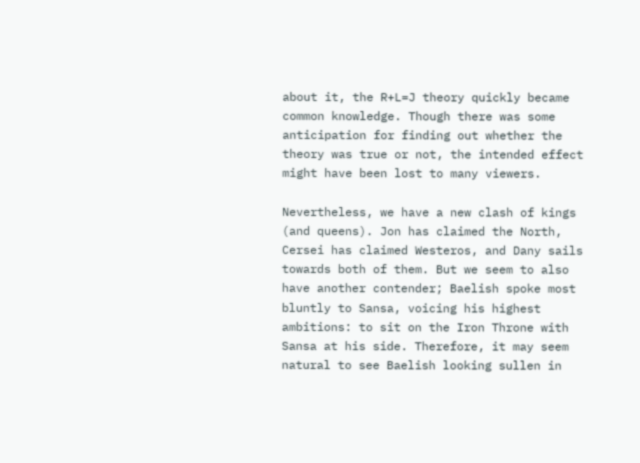about it, the R+L=J theory quickly became common knowledge. Though there was some anticipation for finding out whether the theory was true or not, the intended effect might have been lost to many viewers.

Nevertheless, we have a new clash of kings (and queens). Jon has claimed the North, Cersei has claimed Westeros, and Dany sails towards both of them. But we seem to also have another contender; Baelish spoke most bluntly to Sansa, voicing his highest ambitions: to sit on the Iron Throne with Sansa at his side. Therefore, it may seem natural to see Baelish looking sullen in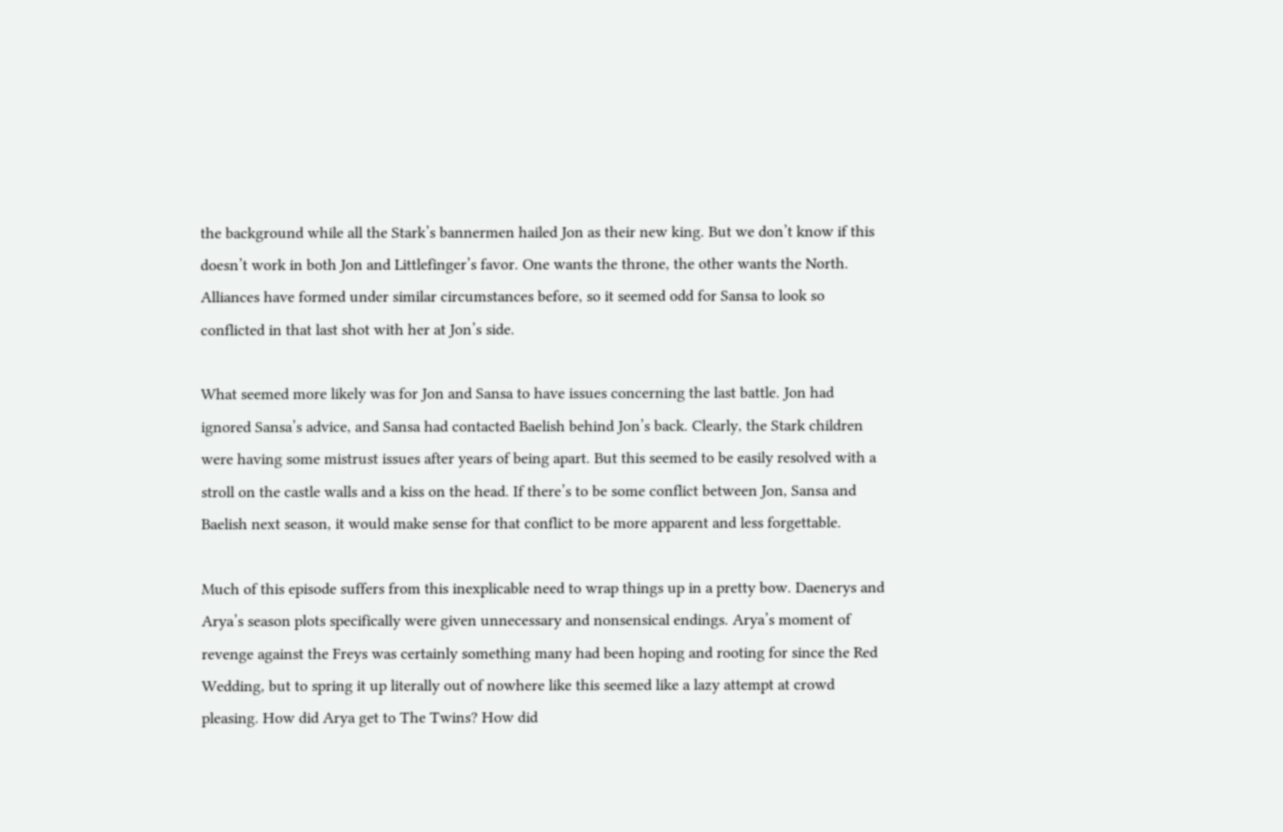the background while all the Stark’s bannermen hailed Jon as their new king. But we don’t know if this doesn’t work in both Jon and Littlefinger’s favor. One wants the throne, the other wants the North. Alliances have formed under similar circumstances before, so it seemed odd for Sansa to look so conflicted in that last shot with her at Jon’s side.

What seemed more likely was for Jon and Sansa to have issues concerning the last battle. Jon had ignored Sansa’s advice, and Sansa had contacted Baelish behind Jon’s back. Clearly, the Stark children were having some mistrust issues after years of being apart. But this seemed to be easily resolved with a stroll on the castle walls and a kiss on the head. If there’s to be some conflict between Jon, Sansa and Baelish next season, it would make sense for that conflict to be more apparent and less forgettable.

Much of this episode suffers from this inexplicable need to wrap things up in a pretty bow. Daenerys and Arya’s season plots specifically were given unnecessary and nonsensical endings. Arya’s moment of revenge against the Freys was certainly something many had been hoping and rooting for since the Red Wedding, but to spring it up literally out of nowhere like this seemed like a lazy attempt at crowd pleasing. How did Arya get to The Twins? How did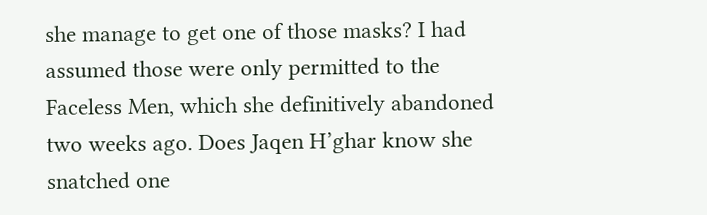she manage to get one of those masks? I had assumed those were only permitted to the Faceless Men, which she definitively abandoned two weeks ago. Does Jaqen H’ghar know she snatched one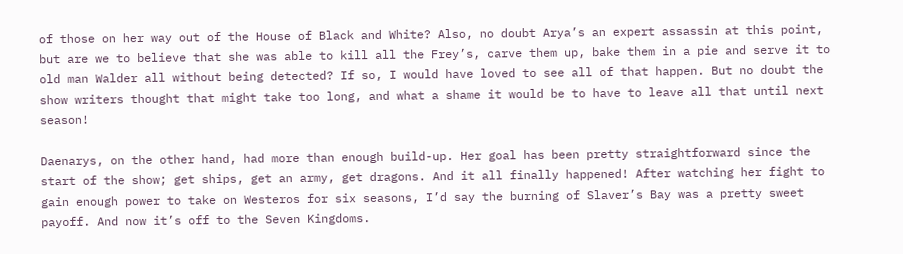of those on her way out of the House of Black and White? Also, no doubt Arya’s an expert assassin at this point, but are we to believe that she was able to kill all the Frey’s, carve them up, bake them in a pie and serve it to old man Walder all without being detected? If so, I would have loved to see all of that happen. But no doubt the show writers thought that might take too long, and what a shame it would be to have to leave all that until next season!

Daenarys, on the other hand, had more than enough build-up. Her goal has been pretty straightforward since the start of the show; get ships, get an army, get dragons. And it all finally happened! After watching her fight to gain enough power to take on Westeros for six seasons, I’d say the burning of Slaver’s Bay was a pretty sweet payoff. And now it’s off to the Seven Kingdoms.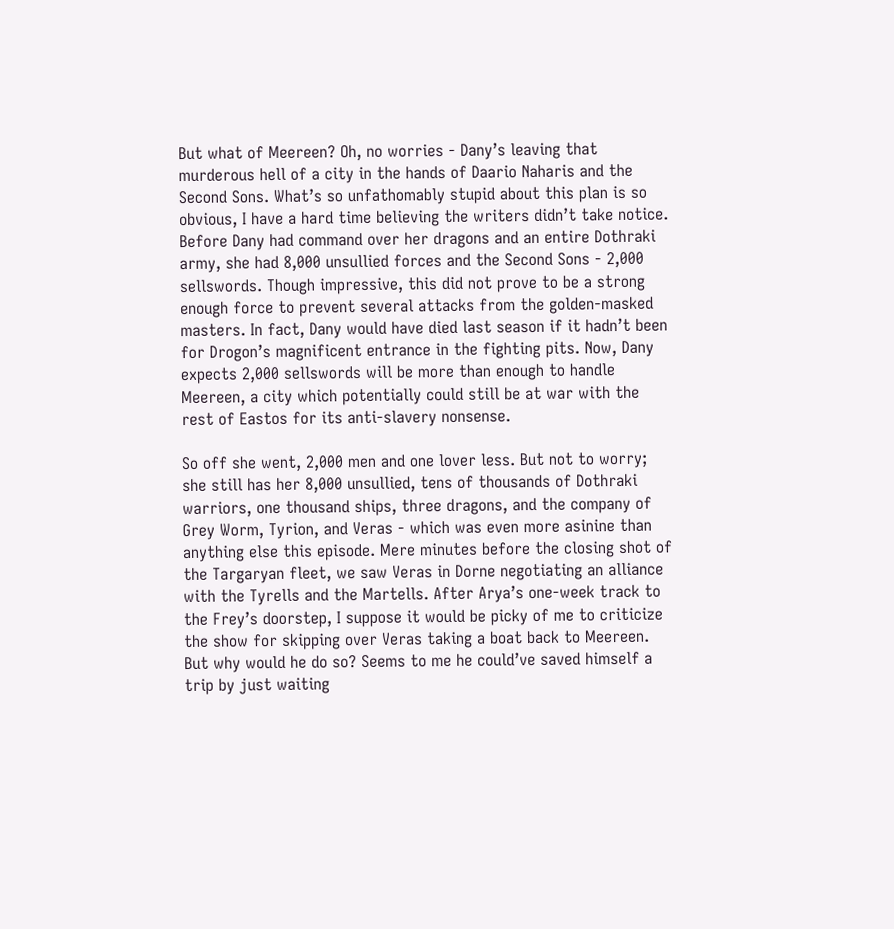But what of Meereen? Oh, no worries - Dany’s leaving that murderous hell of a city in the hands of Daario Naharis and the Second Sons. What’s so unfathomably stupid about this plan is so obvious, I have a hard time believing the writers didn’t take notice. Before Dany had command over her dragons and an entire Dothraki army, she had 8,000 unsullied forces and the Second Sons - 2,000 sellswords. Though impressive, this did not prove to be a strong enough force to prevent several attacks from the golden-masked masters. In fact, Dany would have died last season if it hadn’t been for Drogon’s magnificent entrance in the fighting pits. Now, Dany expects 2,000 sellswords will be more than enough to handle Meereen, a city which potentially could still be at war with the rest of Eastos for its anti-slavery nonsense.

So off she went, 2,000 men and one lover less. But not to worry; she still has her 8,000 unsullied, tens of thousands of Dothraki warriors, one thousand ships, three dragons, and the company of Grey Worm, Tyrion, and Veras - which was even more asinine than anything else this episode. Mere minutes before the closing shot of the Targaryan fleet, we saw Veras in Dorne negotiating an alliance with the Tyrells and the Martells. After Arya’s one-week track to the Frey’s doorstep, I suppose it would be picky of me to criticize the show for skipping over Veras taking a boat back to Meereen. But why would he do so? Seems to me he could’ve saved himself a trip by just waiting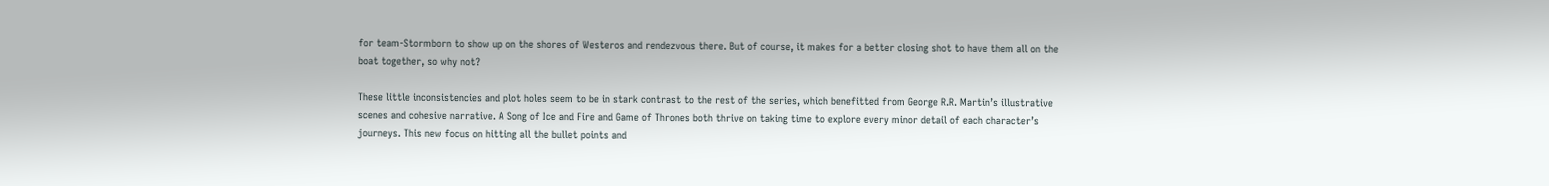for team-Stormborn to show up on the shores of Westeros and rendezvous there. But of course, it makes for a better closing shot to have them all on the boat together, so why not?

These little inconsistencies and plot holes seem to be in stark contrast to the rest of the series, which benefitted from George R.R. Martin’s illustrative scenes and cohesive narrative. A Song of Ice and Fire and Game of Thrones both thrive on taking time to explore every minor detail of each character’s journeys. This new focus on hitting all the bullet points and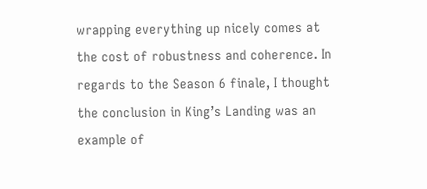wrapping everything up nicely comes at the cost of robustness and coherence. In regards to the Season 6 finale, I thought the conclusion in King’s Landing was an example of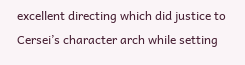excellent directing which did justice to Cersei’s character arch while setting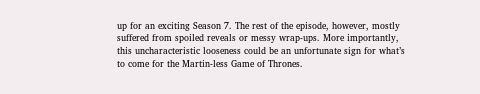up for an exciting Season 7. The rest of the episode, however, mostly suffered from spoiled reveals or messy wrap-ups. More importantly, this uncharacteristic looseness could be an unfortunate sign for what’s to come for the Martin-less Game of Thrones.